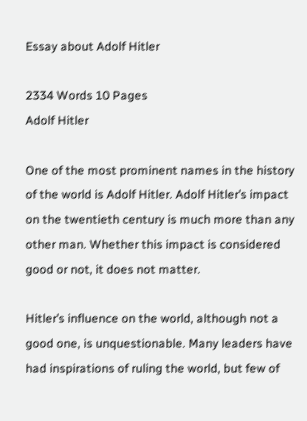Essay about Adolf Hitler

2334 Words 10 Pages
Adolf Hitler

One of the most prominent names in the history of the world is Adolf Hitler. Adolf Hitler’s impact on the twentieth century is much more than any other man. Whether this impact is considered good or not, it does not matter.

Hitler’s influence on the world, although not a good one, is unquestionable. Many leaders have had inspirations of ruling the world, but few of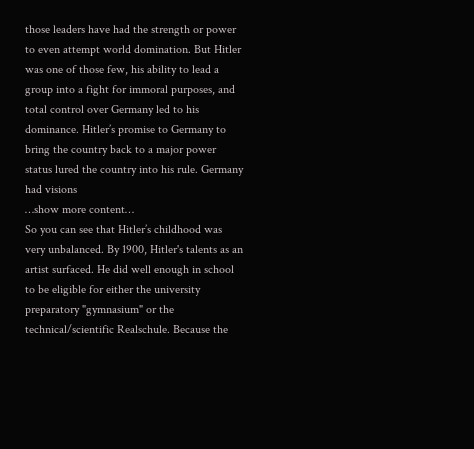those leaders have had the strength or power to even attempt world domination. But Hitler was one of those few, his ability to lead a group into a fight for immoral purposes, and total control over Germany led to his dominance. Hitler’s promise to Germany to bring the country back to a major power status lured the country into his rule. Germany had visions
…show more content…
So you can see that Hitler’s childhood was very unbalanced. By 1900, Hitler's talents as an artist surfaced. He did well enough in school to be eligible for either the university preparatory "gymnasium" or the technical/scientific Realschule. Because the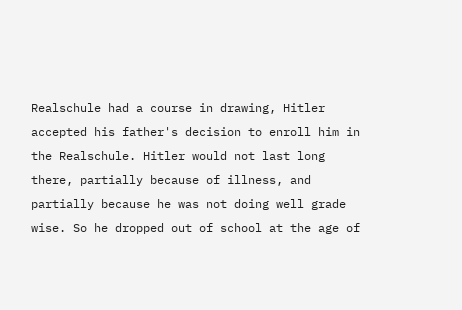Realschule had a course in drawing, Hitler accepted his father's decision to enroll him in the Realschule. Hitler would not last long there, partially because of illness, and partially because he was not doing well grade wise. So he dropped out of school at the age of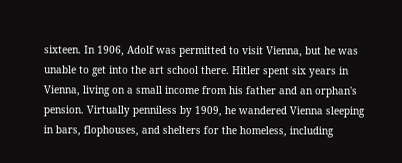sixteen. In 1906, Adolf was permitted to visit Vienna, but he was unable to get into the art school there. Hitler spent six years in Vienna, living on a small income from his father and an orphan's pension. Virtually penniless by 1909, he wandered Vienna sleeping in bars, flophouses, and shelters for the homeless, including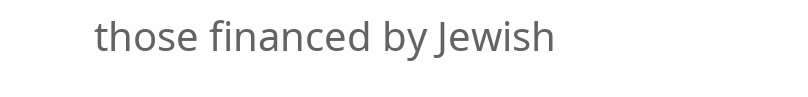those financed by Jewish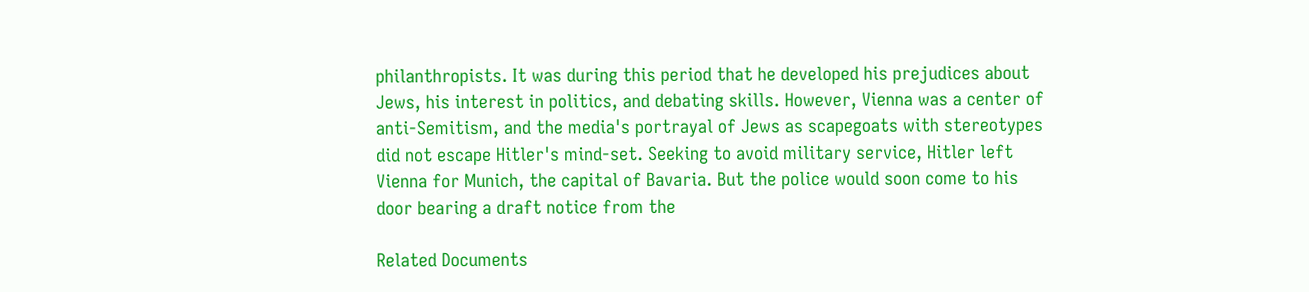philanthropists. It was during this period that he developed his prejudices about Jews, his interest in politics, and debating skills. However, Vienna was a center of anti-Semitism, and the media's portrayal of Jews as scapegoats with stereotypes did not escape Hitler's mind-set. Seeking to avoid military service, Hitler left Vienna for Munich, the capital of Bavaria. But the police would soon come to his door bearing a draft notice from the

Related Documents